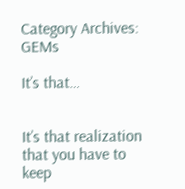Category Archives: GEMs

It’s that…


It’s that realization that you have to keep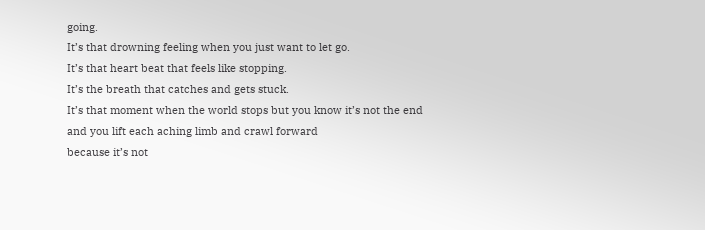going.
It’s that drowning feeling when you just want to let go.
It’s that heart beat that feels like stopping.
It’s the breath that catches and gets stuck.
It’s that moment when the world stops but you know it’s not the end
and you lift each aching limb and crawl forward
because it’s not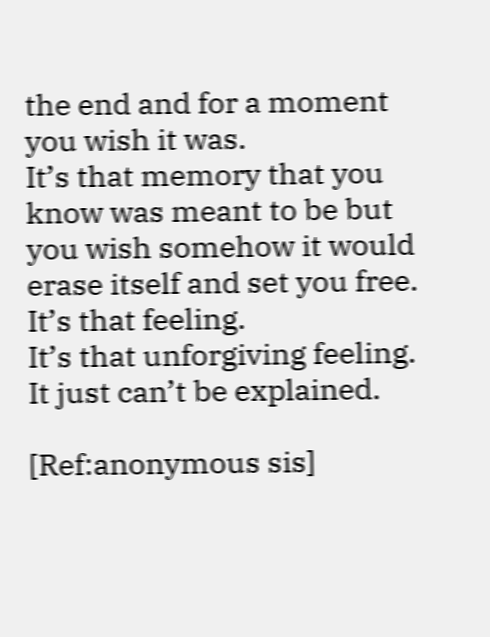the end and for a moment you wish it was.
It’s that memory that you know was meant to be but you wish somehow it would erase itself and set you free.
It’s that feeling.
It’s that unforgiving feeling.
It just can’t be explained.

[Ref:anonymous sis]